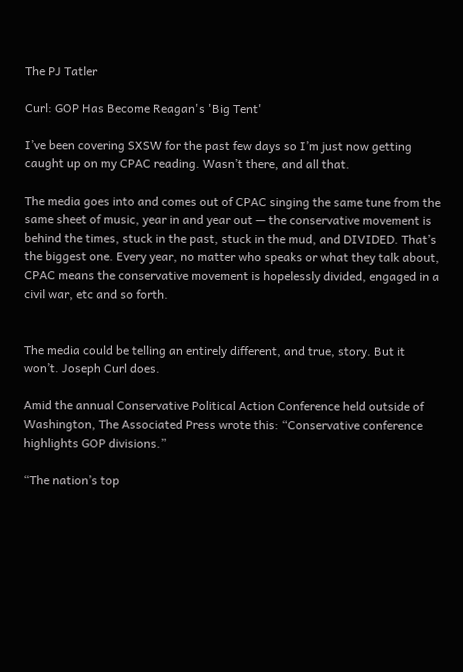The PJ Tatler

Curl: GOP Has Become Reagan's 'Big Tent'

I’ve been covering SXSW for the past few days so I’m just now getting caught up on my CPAC reading. Wasn’t there, and all that.

The media goes into and comes out of CPAC singing the same tune from the same sheet of music, year in and year out — the conservative movement is behind the times, stuck in the past, stuck in the mud, and DIVIDED. That’s the biggest one. Every year, no matter who speaks or what they talk about, CPAC means the conservative movement is hopelessly divided, engaged in a civil war, etc and so forth.


The media could be telling an entirely different, and true, story. But it won’t. Joseph Curl does.

Amid the annual Conservative Political Action Conference held outside of Washington, The Associated Press wrote this: “Conservative conference highlights GOP divisions.”

“The nation’s top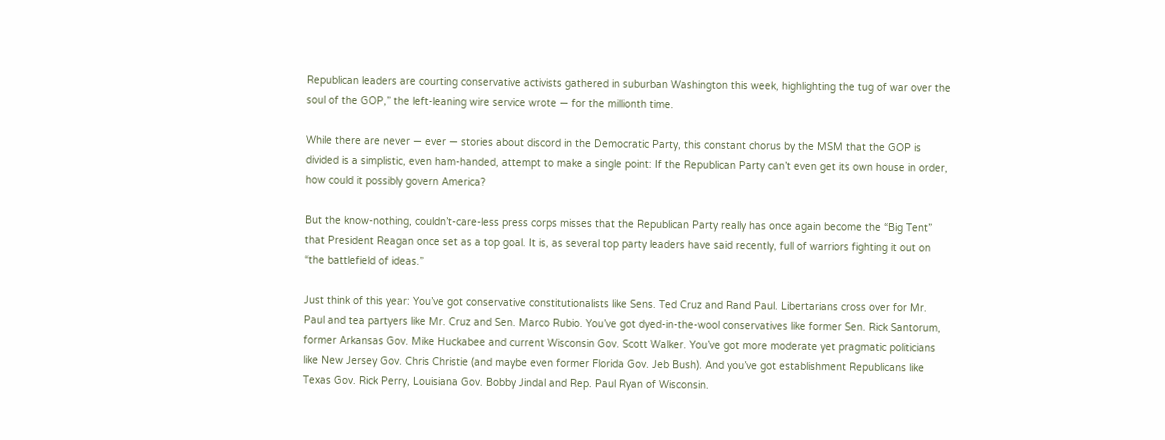Republican leaders are courting conservative activists gathered in suburban Washington this week, highlighting the tug of war over the soul of the GOP,” the left-leaning wire service wrote — for the millionth time.

While there are never — ever — stories about discord in the Democratic Party, this constant chorus by the MSM that the GOP is divided is a simplistic, even ham-handed, attempt to make a single point: If the Republican Party can’t even get its own house in order, how could it possibly govern America?

But the know-nothing, couldn’t-care-less press corps misses that the Republican Party really has once again become the “Big Tent” that President Reagan once set as a top goal. It is, as several top party leaders have said recently, full of warriors fighting it out on “the battlefield of ideas.”

Just think of this year: You’ve got conservative constitutionalists like Sens. Ted Cruz and Rand Paul. Libertarians cross over for Mr. Paul and tea partyers like Mr. Cruz and Sen. Marco Rubio. You’ve got dyed-in-the-wool conservatives like former Sen. Rick Santorum, former Arkansas Gov. Mike Huckabee and current Wisconsin Gov. Scott Walker. You’ve got more moderate yet pragmatic politicians like New Jersey Gov. Chris Christie (and maybe even former Florida Gov. Jeb Bush). And you’ve got establishment Republicans like Texas Gov. Rick Perry, Louisiana Gov. Bobby Jindal and Rep. Paul Ryan of Wisconsin.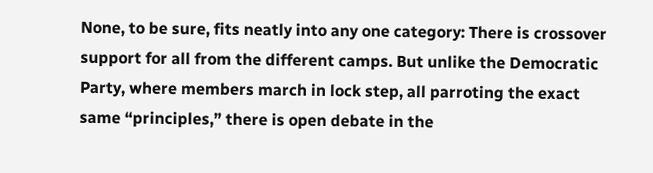None, to be sure, fits neatly into any one category: There is crossover support for all from the different camps. But unlike the Democratic Party, where members march in lock step, all parroting the exact same “principles,” there is open debate in the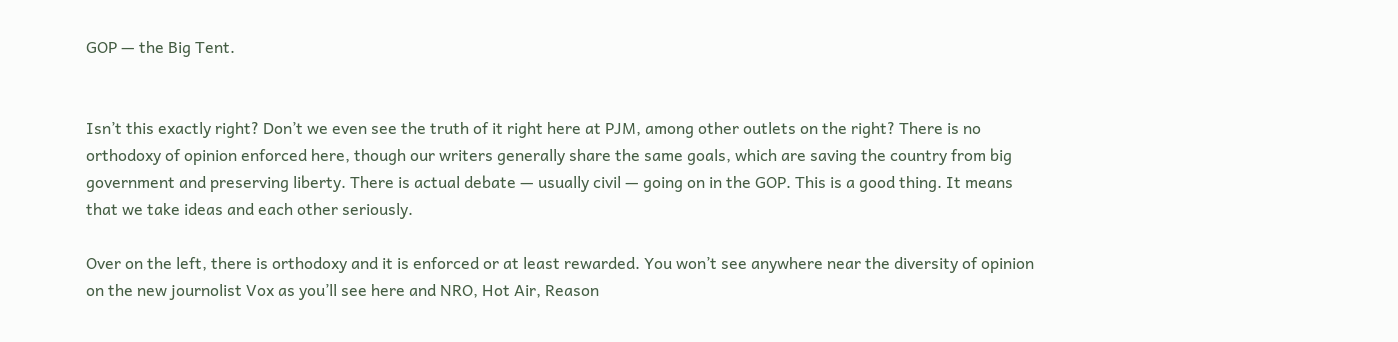GOP — the Big Tent.


Isn’t this exactly right? Don’t we even see the truth of it right here at PJM, among other outlets on the right? There is no orthodoxy of opinion enforced here, though our writers generally share the same goals, which are saving the country from big government and preserving liberty. There is actual debate — usually civil — going on in the GOP. This is a good thing. It means that we take ideas and each other seriously.

Over on the left, there is orthodoxy and it is enforced or at least rewarded. You won’t see anywhere near the diversity of opinion on the new journolist Vox as you’ll see here and NRO, Hot Air, Reason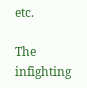etc.

The infighting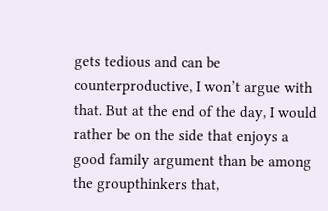gets tedious and can be counterproductive, I won’t argue with that. But at the end of the day, I would rather be on the side that enjoys a good family argument than be among the groupthinkers that,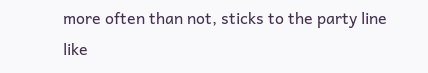more often than not, sticks to the party line like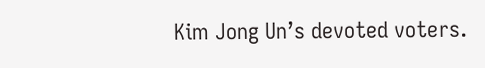Kim Jong Un’s devoted voters.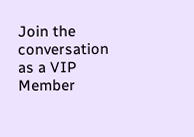Join the conversation as a VIP Member